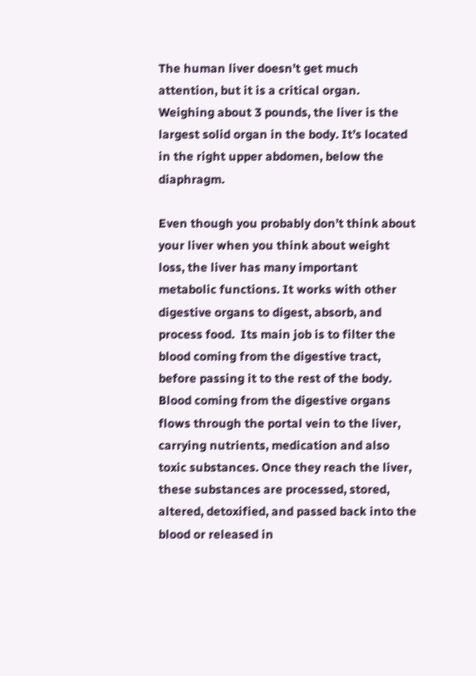The human liver doesn’t get much attention, but it is a critical organ. Weighing about 3 pounds, the liver is the largest solid organ in the body. It’s located in the right upper abdomen, below the diaphragm.

Even though you probably don’t think about your liver when you think about weight loss, the liver has many important metabolic functions. It works with other digestive organs to digest, absorb, and process food.  Its main job is to filter the blood coming from the digestive tract, before passing it to the rest of the body. Blood coming from the digestive organs flows through the portal vein to the liver, carrying nutrients, medication and also toxic substances. Once they reach the liver, these substances are processed, stored, altered, detoxified, and passed back into the blood or released in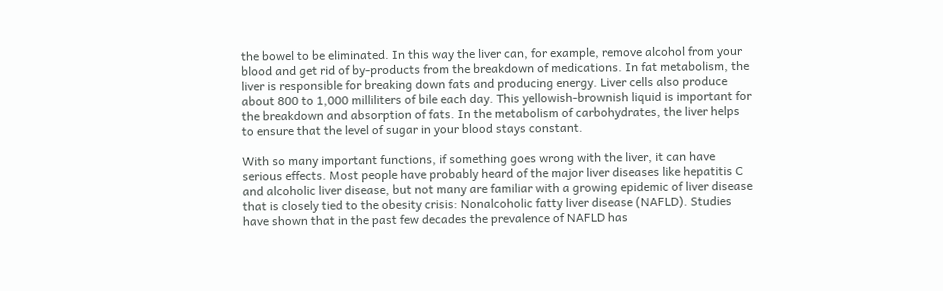the bowel to be eliminated. In this way the liver can, for example, remove alcohol from your blood and get rid of by-products from the breakdown of medications. In fat metabolism, the liver is responsible for breaking down fats and producing energy. Liver cells also produce about 800 to 1,000 milliliters of bile each day. This yellowish-brownish liquid is important for the breakdown and absorption of fats. In the metabolism of carbohydrates, the liver helps to ensure that the level of sugar in your blood stays constant.

With so many important functions, if something goes wrong with the liver, it can have serious effects. Most people have probably heard of the major liver diseases like hepatitis C and alcoholic liver disease, but not many are familiar with a growing epidemic of liver disease that is closely tied to the obesity crisis: Nonalcoholic fatty liver disease (NAFLD). Studies have shown that in the past few decades the prevalence of NAFLD has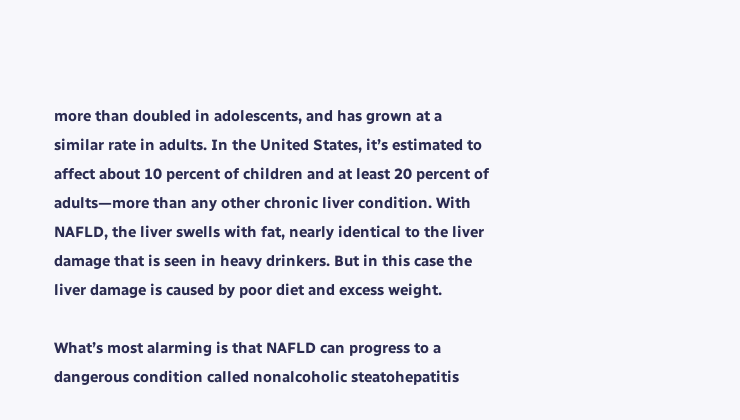more than doubled in adolescents, and has grown at a similar rate in adults. In the United States, it’s estimated to affect about 10 percent of children and at least 20 percent of adults—more than any other chronic liver condition. With NAFLD, the liver swells with fat, nearly identical to the liver damage that is seen in heavy drinkers. But in this case the liver damage is caused by poor diet and excess weight.

What’s most alarming is that NAFLD can progress to a dangerous condition called nonalcoholic steatohepatitis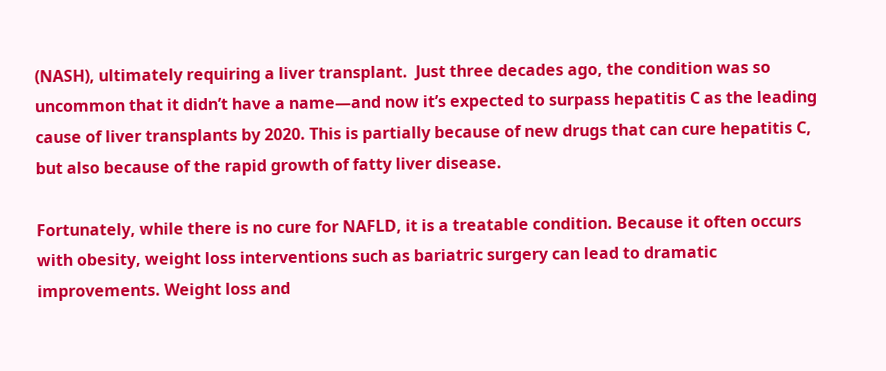(NASH), ultimately requiring a liver transplant.  Just three decades ago, the condition was so uncommon that it didn’t have a name—and now it’s expected to surpass hepatitis C as the leading cause of liver transplants by 2020. This is partially because of new drugs that can cure hepatitis C, but also because of the rapid growth of fatty liver disease.

Fortunately, while there is no cure for NAFLD, it is a treatable condition. Because it often occurs with obesity, weight loss interventions such as bariatric surgery can lead to dramatic improvements. Weight loss and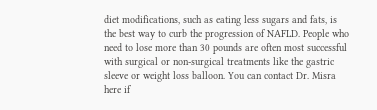diet modifications, such as eating less sugars and fats, is the best way to curb the progression of NAFLD. People who need to lose more than 30 pounds are often most successful with surgical or non-surgical treatments like the gastric sleeve or weight loss balloon. You can contact Dr. Misra here if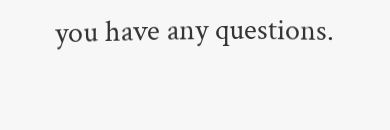you have any questions.